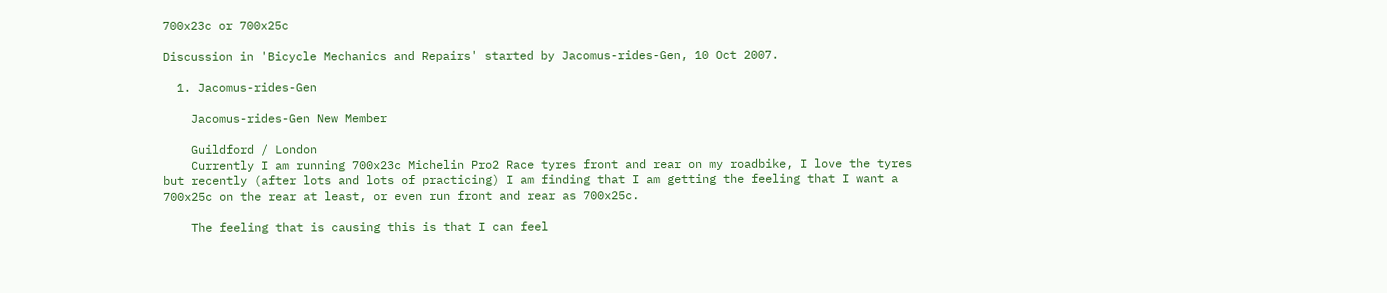700x23c or 700x25c

Discussion in 'Bicycle Mechanics and Repairs' started by Jacomus-rides-Gen, 10 Oct 2007.

  1. Jacomus-rides-Gen

    Jacomus-rides-Gen New Member

    Guildford / London
    Currently I am running 700x23c Michelin Pro2 Race tyres front and rear on my roadbike, I love the tyres but recently (after lots and lots of practicing) I am finding that I am getting the feeling that I want a 700x25c on the rear at least, or even run front and rear as 700x25c.

    The feeling that is causing this is that I can feel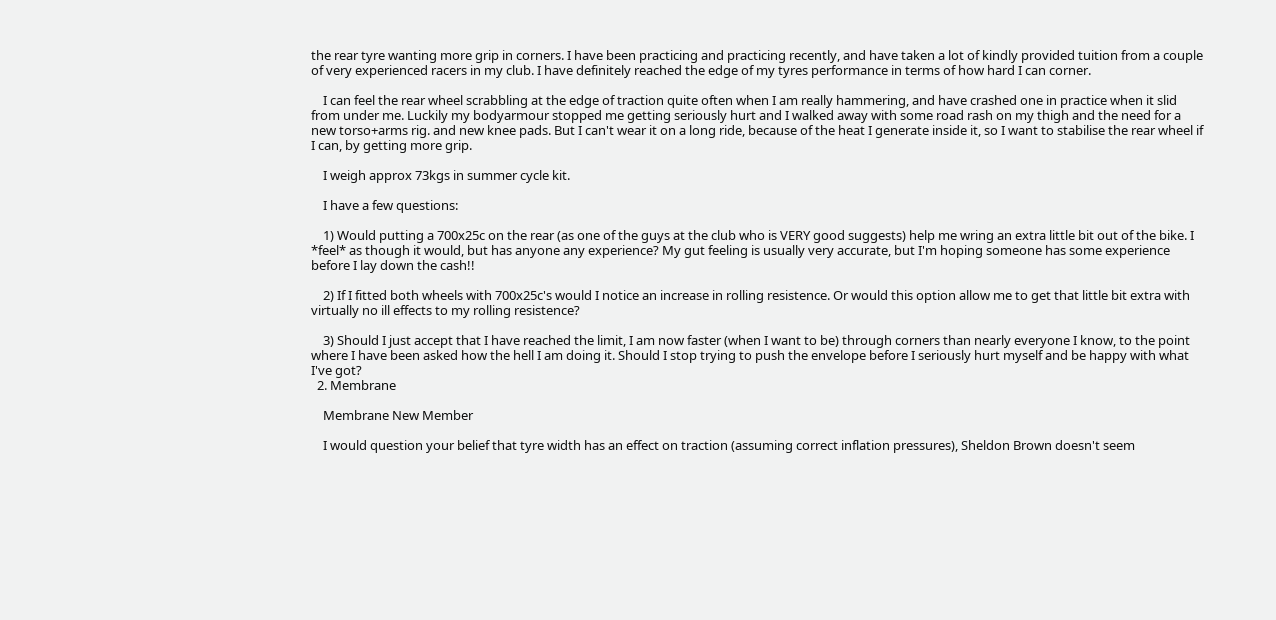the rear tyre wanting more grip in corners. I have been practicing and practicing recently, and have taken a lot of kindly provided tuition from a couple of very experienced racers in my club. I have definitely reached the edge of my tyres performance in terms of how hard I can corner.

    I can feel the rear wheel scrabbling at the edge of traction quite often when I am really hammering, and have crashed one in practice when it slid from under me. Luckily my bodyarmour stopped me getting seriously hurt and I walked away with some road rash on my thigh and the need for a new torso+arms rig. and new knee pads. But I can't wear it on a long ride, because of the heat I generate inside it, so I want to stabilise the rear wheel if I can, by getting more grip.

    I weigh approx 73kgs in summer cycle kit.

    I have a few questions:

    1) Would putting a 700x25c on the rear (as one of the guys at the club who is VERY good suggests) help me wring an extra little bit out of the bike. I *feel* as though it would, but has anyone any experience? My gut feeling is usually very accurate, but I'm hoping someone has some experience before I lay down the cash!!

    2) If I fitted both wheels with 700x25c's would I notice an increase in rolling resistence. Or would this option allow me to get that little bit extra with virtually no ill effects to my rolling resistence?

    3) Should I just accept that I have reached the limit, I am now faster (when I want to be) through corners than nearly everyone I know, to the point where I have been asked how the hell I am doing it. Should I stop trying to push the envelope before I seriously hurt myself and be happy with what I've got?
  2. Membrane

    Membrane New Member

    I would question your belief that tyre width has an effect on traction (assuming correct inflation pressures), Sheldon Brown doesn't seem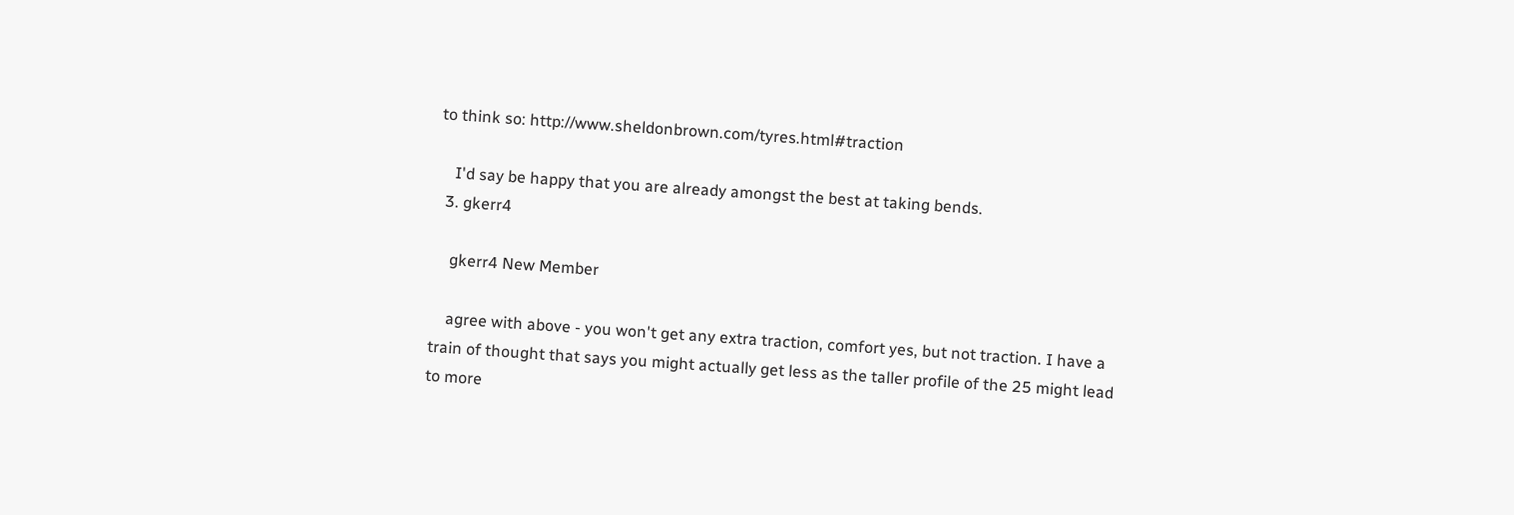to think so: http://www.sheldonbrown.com/tyres.html#traction

    I'd say be happy that you are already amongst the best at taking bends.
  3. gkerr4

    gkerr4 New Member

    agree with above - you won't get any extra traction, comfort yes, but not traction. I have a train of thought that says you might actually get less as the taller profile of the 25 might lead to more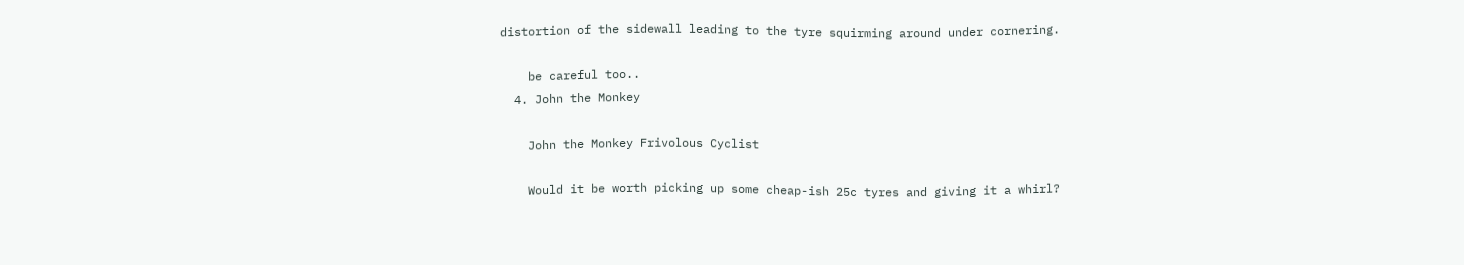distortion of the sidewall leading to the tyre squirming around under cornering.

    be careful too..
  4. John the Monkey

    John the Monkey Frivolous Cyclist

    Would it be worth picking up some cheap-ish 25c tyres and giving it a whirl?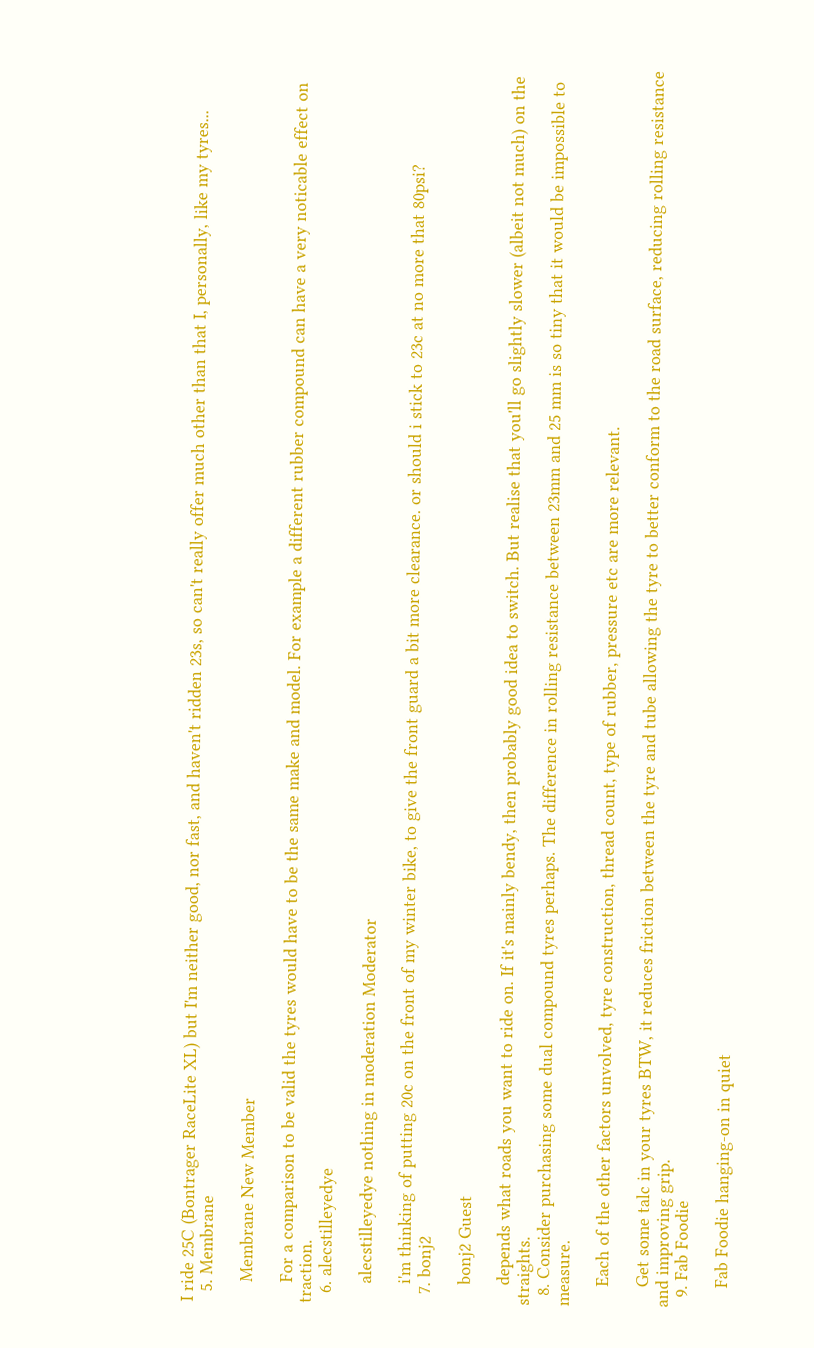I ride 25C (Bontrager RaceLite XL) but I'm neither good, nor fast, and haven't ridden 23s, so can't really offer much other than that I, personally, like my tyres...
  5. Membrane

    Membrane New Member

    For a comparison to be valid the tyres would have to be the same make and model. For example a different rubber compound can have a very noticable effect on traction.
  6. alecstilleyedye

    alecstilleyedye nothing in moderation Moderator

    i'm thinking of putting 20c on the front of my winter bike, to give the front guard a bit more clearance. or should i stick to 23c at no more that 80psi?
  7. bonj2

    bonj2 Guest

    depends what roads you want to ride on. If it's mainly bendy, then probably good idea to switch. But realise that you'll go slightly slower (albeit not much) on the straights.
  8. Consider purchasing some dual compound tyres perhaps. The difference in rolling resistance between 23mm and 25 mm is so tiny that it would be impossible to measure.

    Each of the other factors unvolved, tyre construction, thread count, type of rubber, pressure etc are more relevant.

    Get some talc in your tyres BTW, it reduces friction between the tyre and tube allowing the tyre to better conform to the road surface, reducing rolling resistance and improving grip.
  9. Fab Foodie

    Fab Foodie hanging-on in quiet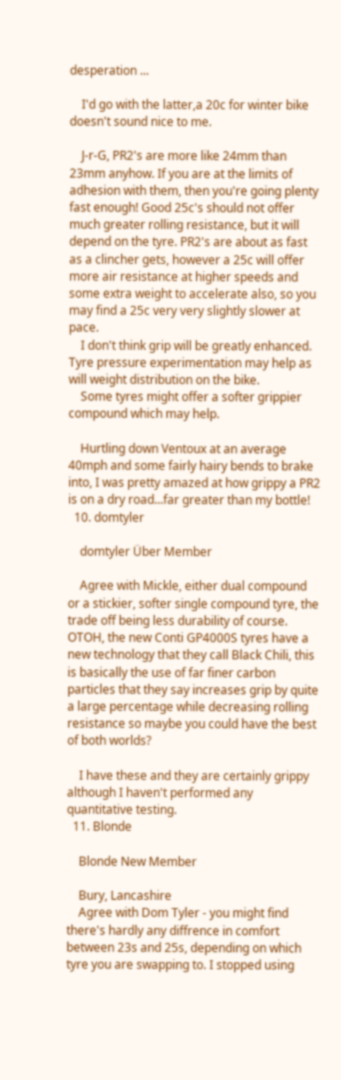desperation ...

    I'd go with the latter,a 20c for winter bike doesn't sound nice to me.

    J-r-G, PR2's are more like 24mm than 23mm anyhow. If you are at the limits of adhesion with them, then you're going plenty fast enough! Good 25c's should not offer much greater rolling resistance, but it will depend on the tyre. PR2's are about as fast as a clincher gets, however a 25c will offer more air resistance at higher speeds and some extra weight to accelerate also, so you may find a 25c very very slightly slower at pace.
    I don't think grip will be greatly enhanced. Tyre pressure experimentation may help as will weight distribution on the bike.
    Some tyres might offer a softer grippier compound which may help.

    Hurtling down Ventoux at an average 40mph and some fairly hairy bends to brake into, I was pretty amazed at how grippy a PR2 is on a dry road...far greater than my bottle!
  10. domtyler

    domtyler Über Member

    Agree with Mickle, either dual compound or a stickier, softer single compound tyre, the trade off being less durability of course. OTOH, the new Conti GP4000S tyres have a new technology that they call Black Chili, this is basically the use of far finer carbon particles that they say increases grip by quite a large percentage while decreasing rolling resistance so maybe you could have the best of both worlds?

    I have these and they are certainly grippy although I haven't performed any quantitative testing.
  11. Blonde

    Blonde New Member

    Bury, Lancashire
    Agree with Dom Tyler - you might find there's hardly any diffrence in comfort between 23s and 25s, depending on which tyre you are swapping to. I stopped using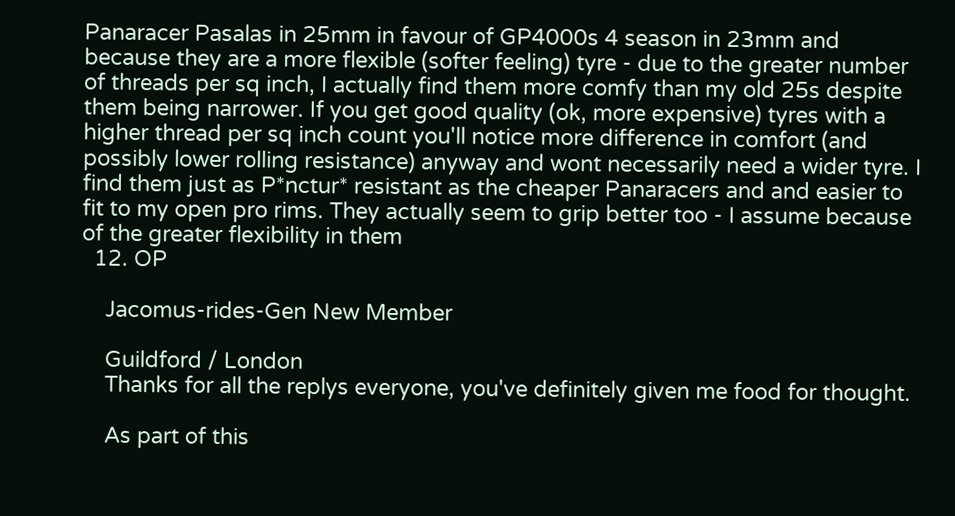Panaracer Pasalas in 25mm in favour of GP4000s 4 season in 23mm and because they are a more flexible (softer feeling) tyre - due to the greater number of threads per sq inch, I actually find them more comfy than my old 25s despite them being narrower. If you get good quality (ok, more expensive) tyres with a higher thread per sq inch count you'll notice more difference in comfort (and possibly lower rolling resistance) anyway and wont necessarily need a wider tyre. I find them just as P*nctur* resistant as the cheaper Panaracers and and easier to fit to my open pro rims. They actually seem to grip better too - I assume because of the greater flexibility in them
  12. OP

    Jacomus-rides-Gen New Member

    Guildford / London
    Thanks for all the replys everyone, you've definitely given me food for thought.

    As part of this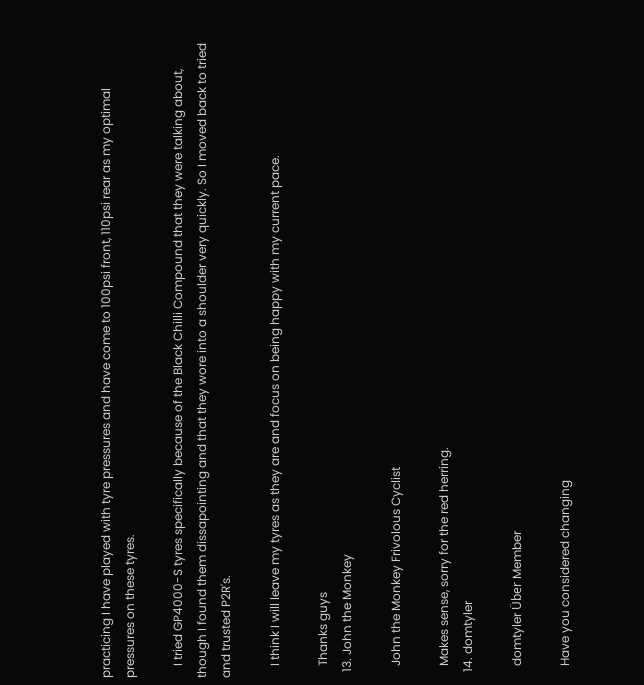practicing I have played with tyre pressures and have come to 100psi front, 110psi rear as my optimal pressures on these tyres.

    I tried GP4000-S tyres specifically because of the Black Chilli Compound that they were talking about, though I found them dissapointing and that they wore into a shoulder very quickly. So I moved back to tried and trusted P2R's.

    I think I will leave my tyres as they are and focus on being happy with my current pace.

    Thanks guys
  13. John the Monkey

    John the Monkey Frivolous Cyclist

    Makes sense, sorry for the red herring.
  14. domtyler

    domtyler Über Member

    Have you considered changing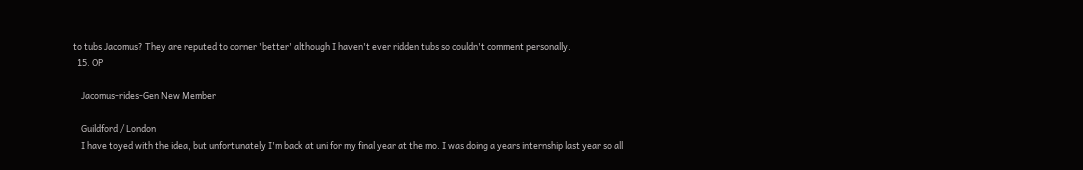to tubs Jacomus? They are reputed to corner 'better' although I haven't ever ridden tubs so couldn't comment personally.
  15. OP

    Jacomus-rides-Gen New Member

    Guildford / London
    I have toyed with the idea, but unfortunately I'm back at uni for my final year at the mo. I was doing a years internship last year so all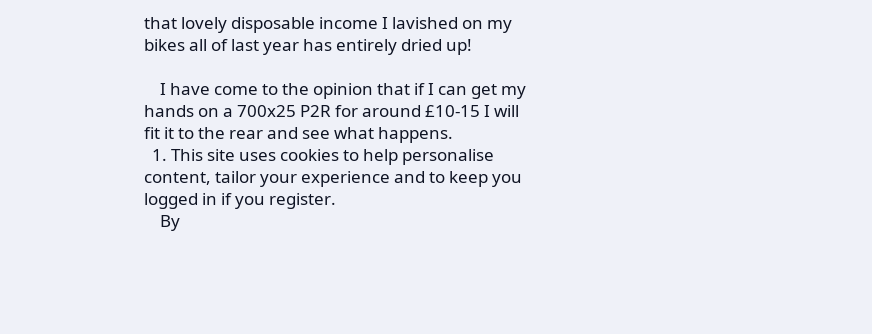that lovely disposable income I lavished on my bikes all of last year has entirely dried up!

    I have come to the opinion that if I can get my hands on a 700x25 P2R for around £10-15 I will fit it to the rear and see what happens.
  1. This site uses cookies to help personalise content, tailor your experience and to keep you logged in if you register.
    By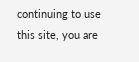continuing to use this site, you are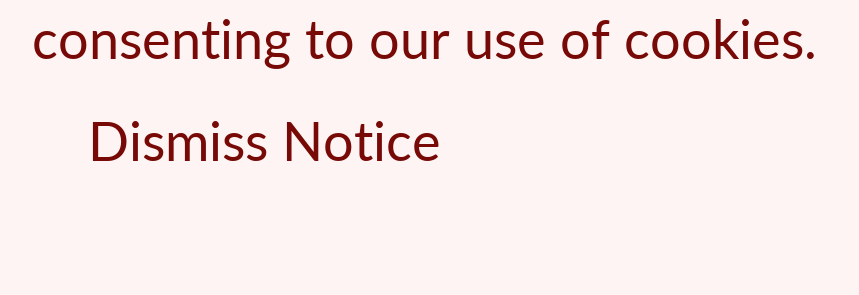consenting to our use of cookies.
    Dismiss Notice